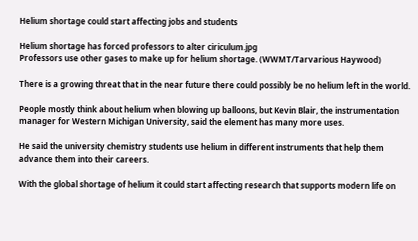Helium shortage could start affecting jobs and students

Helium shortage has forced professors to alter ciriculum.jpg
Professors use other gases to make up for helium shortage. (WWMT/Tarvarious Haywood)

There is a growing threat that in the near future there could possibly be no helium left in the world.

People mostly think about helium when blowing up balloons, but Kevin Blair, the instrumentation manager for Western Michigan University, said the element has many more uses.

He said the university chemistry students use helium in different instruments that help them advance them into their careers.

With the global shortage of helium it could start affecting research that supports modern life on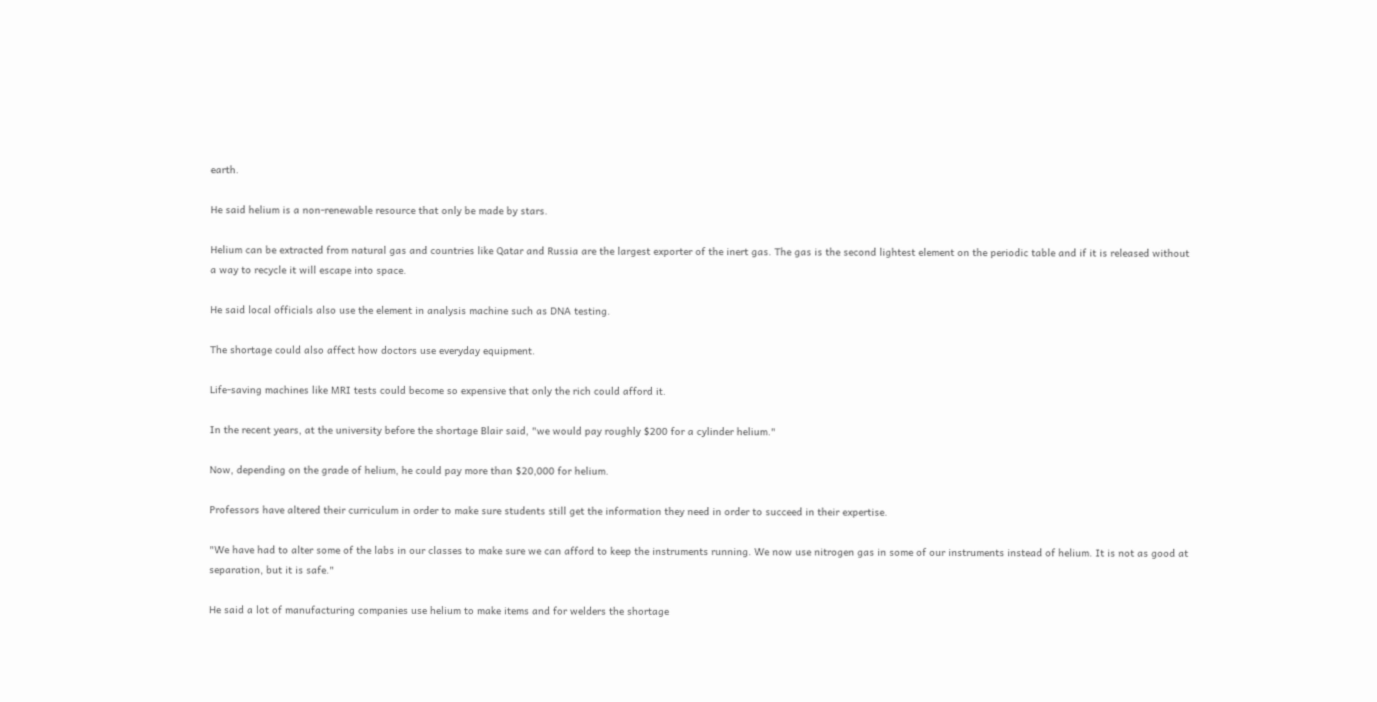earth.

He said helium is a non-renewable resource that only be made by stars.

Helium can be extracted from natural gas and countries like Qatar and Russia are the largest exporter of the inert gas. The gas is the second lightest element on the periodic table and if it is released without a way to recycle it will escape into space.

He said local officials also use the element in analysis machine such as DNA testing.

The shortage could also affect how doctors use everyday equipment.

Life-saving machines like MRI tests could become so expensive that only the rich could afford it.

In the recent years, at the university before the shortage Blair said, "we would pay roughly $200 for a cylinder helium."

Now, depending on the grade of helium, he could pay more than $20,000 for helium.

Professors have altered their curriculum in order to make sure students still get the information they need in order to succeed in their expertise.

"We have had to alter some of the labs in our classes to make sure we can afford to keep the instruments running. We now use nitrogen gas in some of our instruments instead of helium. It is not as good at separation, but it is safe."

He said a lot of manufacturing companies use helium to make items and for welders the shortage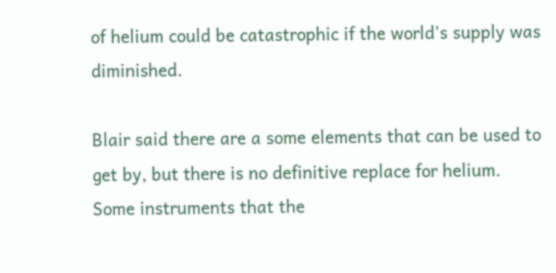of helium could be catastrophic if the world's supply was diminished.

Blair said there are a some elements that can be used to get by, but there is no definitive replace for helium. Some instruments that the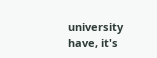university have, it's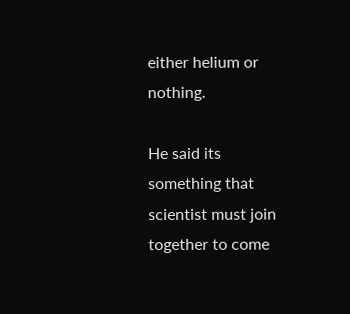either helium or nothing.

He said its something that scientist must join together to come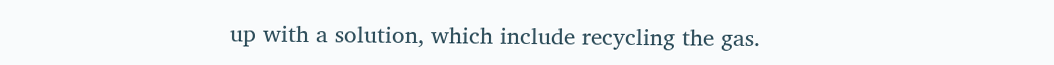up with a solution, which include recycling the gas.